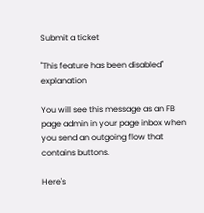Submit a ticket

"This feature has been disabled" explanation

You will see this message as an FB page admin in your page inbox when you send an outgoing flow that contains buttons.

Here's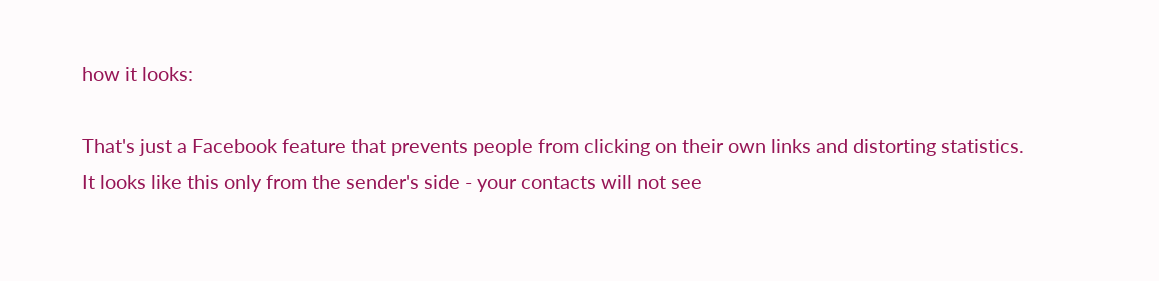how it looks:

That's just a Facebook feature that prevents people from clicking on their own links and distorting statistics. It looks like this only from the sender's side - your contacts will not see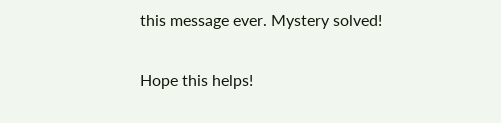this message ever. Mystery solved!

Hope this helps!